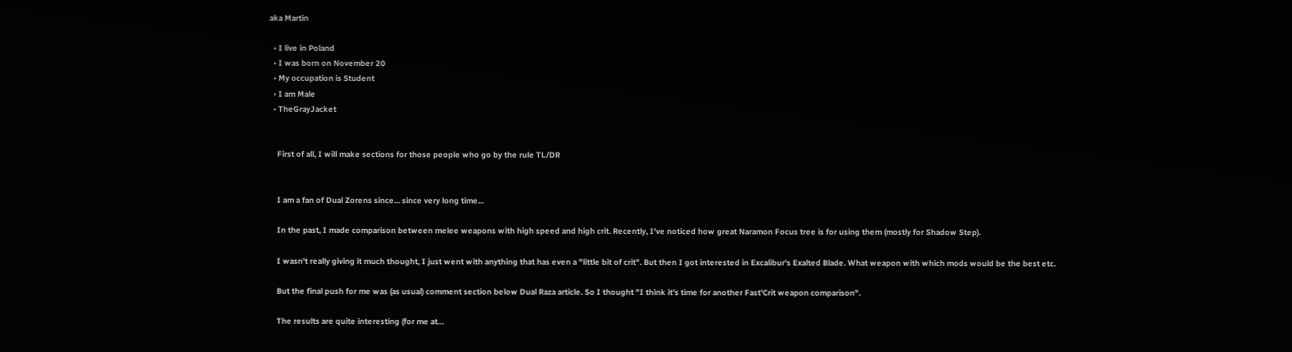aka Martin

  • I live in Poland
  • I was born on November 20
  • My occupation is Student
  • I am Male
  • TheGrayJacket


    First of all, I will make sections for those people who go by the rule TL/DR


    I am a fan of Dual Zorens since... since very long time...

    In the past, I made comparison between melee weapons with high speed and high crit. Recently, I've noticed how great Naramon Focus tree is for using them (mostly for Shadow Step).

    I wasn't really giving it much thought, I just went with anything that has even a "little bit of crit". But then I got interested in Excalibur's Exalted Blade. What weapon with which mods would be the best etc.

    But the final push for me was (as usual) comment section below Dual Raza article. So I thought "I think it's time for another Fast'Crit weapon comparison".

    The results are quite interesting (for me at…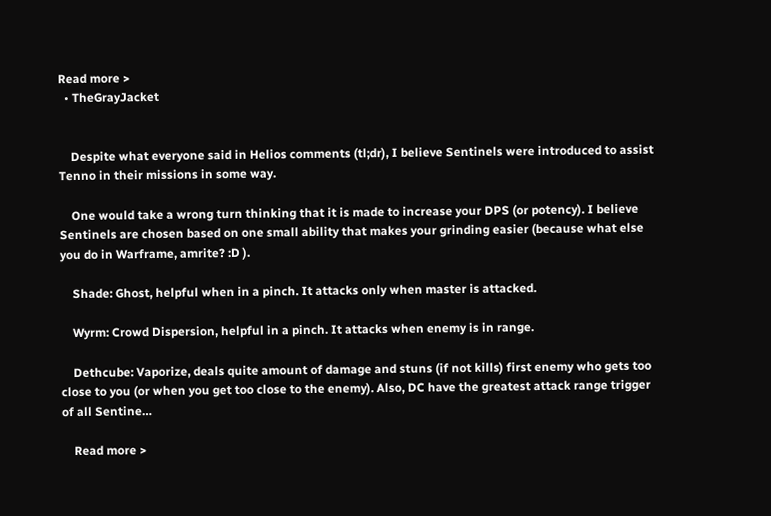Read more >
  • TheGrayJacket


    Despite what everyone said in Helios comments (tl;dr), I believe Sentinels were introduced to assist Tenno in their missions in some way.

    One would take a wrong turn thinking that it is made to increase your DPS (or potency). I believe Sentinels are chosen based on one small ability that makes your grinding easier (because what else you do in Warframe, amrite? :D ).

    Shade: Ghost, helpful when in a pinch. It attacks only when master is attacked.

    Wyrm: Crowd Dispersion, helpful in a pinch. It attacks when enemy is in range.

    Dethcube: Vaporize, deals quite amount of damage and stuns (if not kills) first enemy who gets too close to you (or when you get too close to the enemy). Also, DC have the greatest attack range trigger of all Sentine…

    Read more >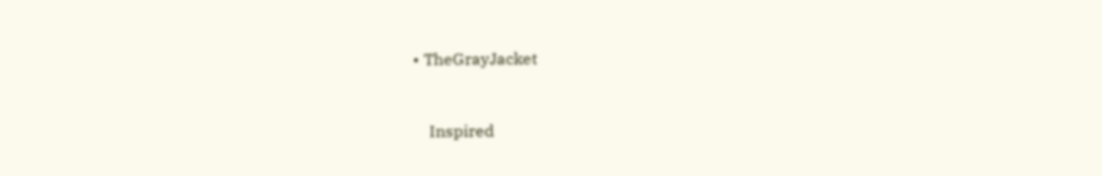• TheGrayJacket


    Inspired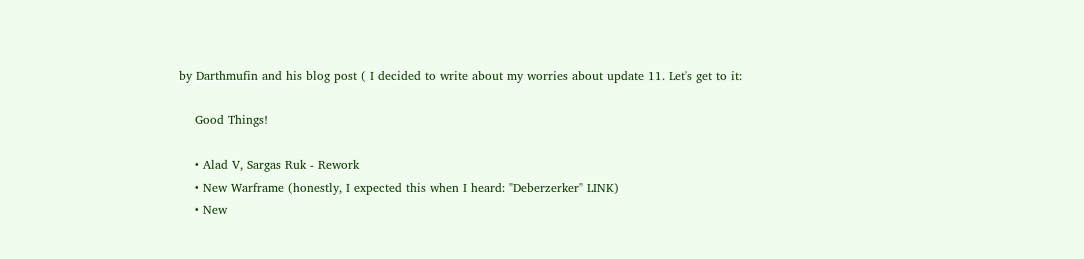by Darthmufin and his blog post ( I decided to write about my worries about update 11. Let's get to it:

    Good Things!

    • Alad V, Sargas Ruk - Rework
    • New Warframe (honestly, I expected this when I heard: "Deberzerker" LINK)
    • New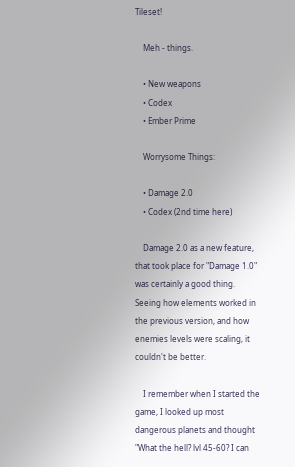Tileset!

    Meh - things.

    • New weapons
    • Codex
    • Ember Prime

    Worrysome Things:

    • Damage 2.0
    • Codex (2nd time here)

    Damage 2.0 as a new feature, that took place for "Damage 1.0" was certainly a good thing. Seeing how elements worked in the previous version, and how enemies levels were scaling, it couldn't be better.

    I remember when I started the game, I looked up most dangerous planets and thought "What the hell? lvl 45-60? I can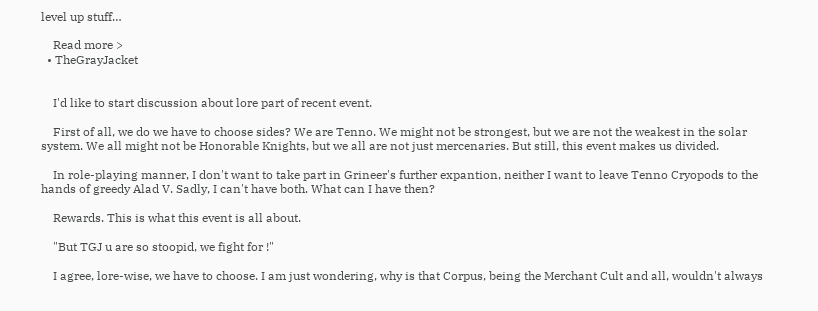level up stuff…

    Read more >
  • TheGrayJacket


    I'd like to start discussion about lore part of recent event.

    First of all, we do we have to choose sides? We are Tenno. We might not be strongest, but we are not the weakest in the solar system. We all might not be Honorable Knights, but we all are not just mercenaries. But still, this event makes us divided.

    In role-playing manner, I don't want to take part in Grineer's further expantion, neither I want to leave Tenno Cryopods to the hands of greedy Alad V. Sadly, I can't have both. What can I have then?

    Rewards. This is what this event is all about.

    "But TGJ u are so stoopid, we fight for !"

    I agree, lore-wise, we have to choose. I am just wondering, why is that Corpus, being the Merchant Cult and all, wouldn't always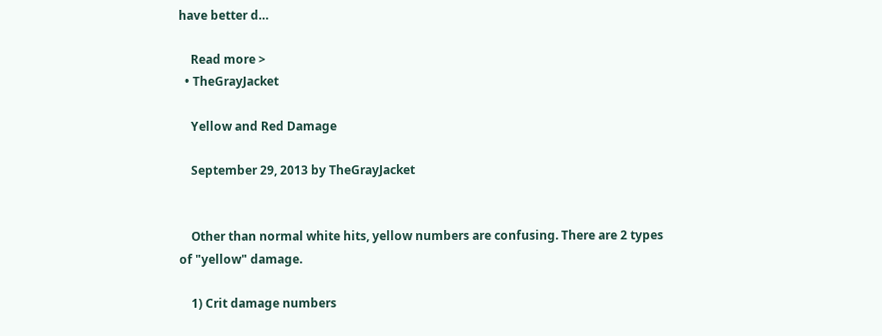have better d…

    Read more >
  • TheGrayJacket

    Yellow and Red Damage

    September 29, 2013 by TheGrayJacket


    Other than normal white hits, yellow numbers are confusing. There are 2 types of "yellow" damage.

    1) Crit damage numbers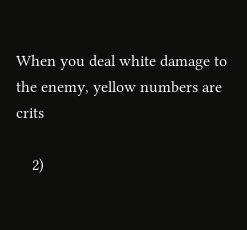When you deal white damage to the enemy, yellow numbers are crits

    2)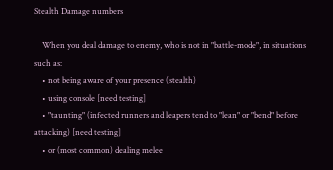Stealth Damage numbers

    When you deal damage to enemy, who is not in "battle-mode", in situations such as:
    • not being aware of your presence (stealth)
    • using console [need testing]
    • "taunting" (infected runners and leapers tend to "lean" or "bend" before attacking) [need testing]
    • or (most common) dealing melee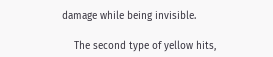damage while being invisible.

    The second type of yellow hits,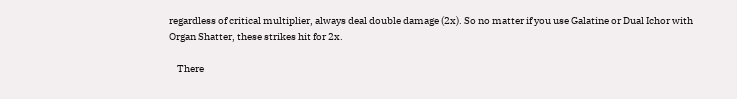regardless of critical multiplier, always deal double damage (2x). So no matter if you use Galatine or Dual Ichor with Organ Shatter, these strikes hit for 2x.

    There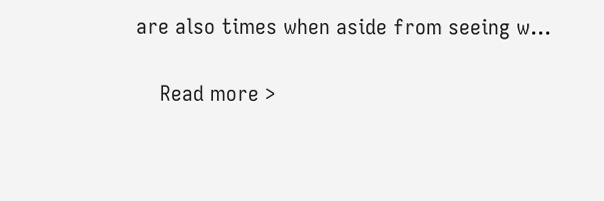are also times when aside from seeing w…

    Read more >